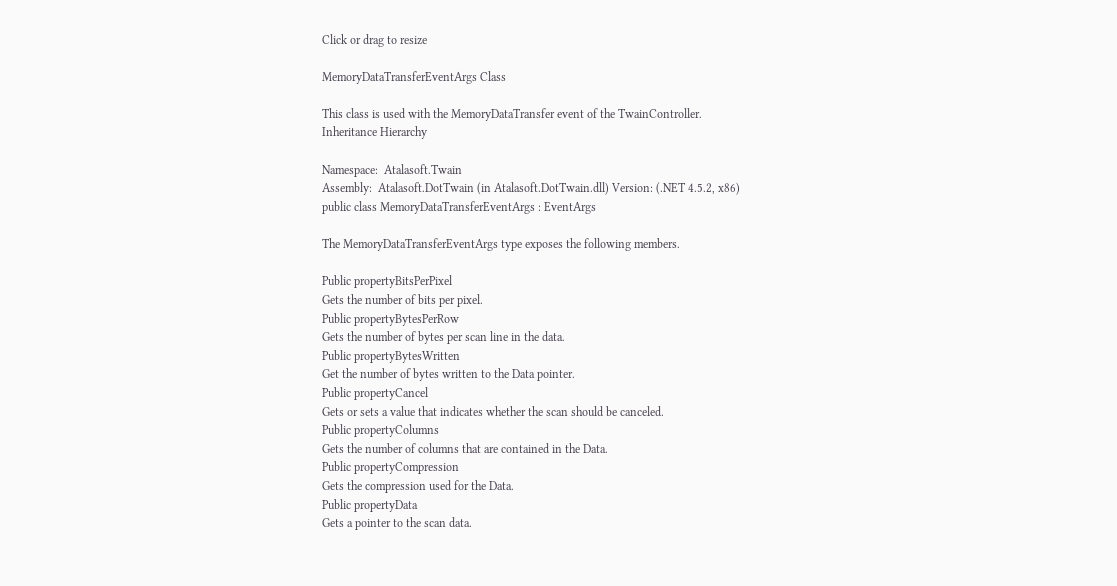Click or drag to resize

MemoryDataTransferEventArgs Class

This class is used with the MemoryDataTransfer event of the TwainController.
Inheritance Hierarchy

Namespace:  Atalasoft.Twain
Assembly:  Atalasoft.DotTwain (in Atalasoft.DotTwain.dll) Version: (.NET 4.5.2, x86)
public class MemoryDataTransferEventArgs : EventArgs

The MemoryDataTransferEventArgs type exposes the following members.

Public propertyBitsPerPixel
Gets the number of bits per pixel.
Public propertyBytesPerRow
Gets the number of bytes per scan line in the data.
Public propertyBytesWritten
Get the number of bytes written to the Data pointer.
Public propertyCancel
Gets or sets a value that indicates whether the scan should be canceled.
Public propertyColumns
Gets the number of columns that are contained in the Data.
Public propertyCompression
Gets the compression used for the Data.
Public propertyData
Gets a pointer to the scan data.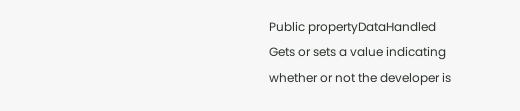Public propertyDataHandled
Gets or sets a value indicating whether or not the developer is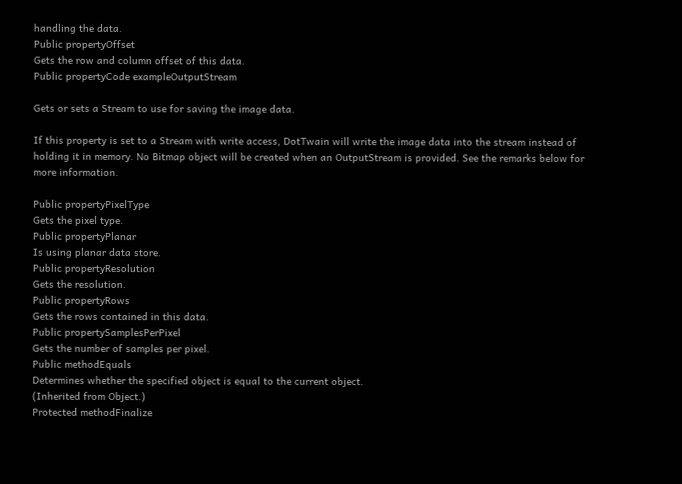handling the data.
Public propertyOffset
Gets the row and column offset of this data.
Public propertyCode exampleOutputStream

Gets or sets a Stream to use for saving the image data.

If this property is set to a Stream with write access, DotTwain will write the image data into the stream instead of holding it in memory. No Bitmap object will be created when an OutputStream is provided. See the remarks below for more information.

Public propertyPixelType
Gets the pixel type.
Public propertyPlanar
Is using planar data store.
Public propertyResolution
Gets the resolution.
Public propertyRows
Gets the rows contained in this data.
Public propertySamplesPerPixel
Gets the number of samples per pixel.
Public methodEquals
Determines whether the specified object is equal to the current object.
(Inherited from Object.)
Protected methodFinalize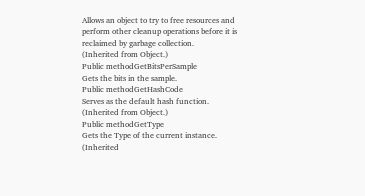Allows an object to try to free resources and perform other cleanup operations before it is reclaimed by garbage collection.
(Inherited from Object.)
Public methodGetBitsPerSample
Gets the bits in the sample.
Public methodGetHashCode
Serves as the default hash function.
(Inherited from Object.)
Public methodGetType
Gets the Type of the current instance.
(Inherited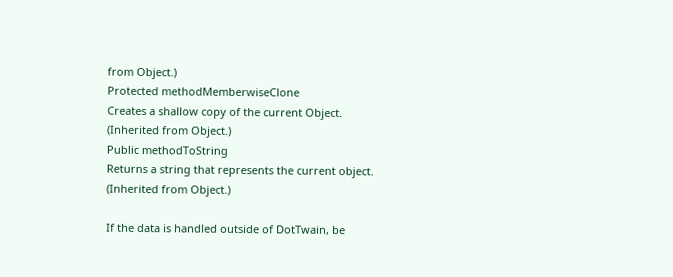from Object.)
Protected methodMemberwiseClone
Creates a shallow copy of the current Object.
(Inherited from Object.)
Public methodToString
Returns a string that represents the current object.
(Inherited from Object.)

If the data is handled outside of DotTwain, be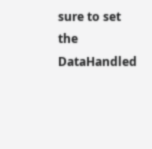sure to set the DataHandled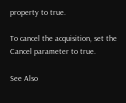property to true.

To cancel the acquisition, set the Cancel parameter to true.

See Also